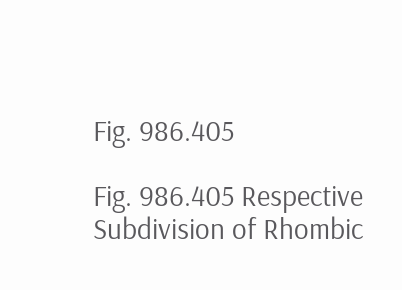Fig. 986.405

Fig. 986.405 Respective Subdivision of Rhombic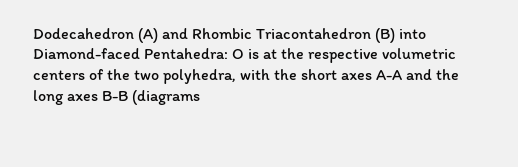Dodecahedron (A) and Rhombic Triacontahedron (B) into Diamond-faced Pentahedra: O is at the respective volumetric centers of the two polyhedra, with the short axes A-A and the long axes B-B (diagrams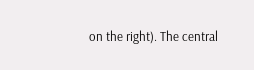on the right). The central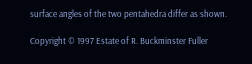surface angles of the two pentahedra differ as shown.

Copyright © 1997 Estate of R. Buckminster Fuller